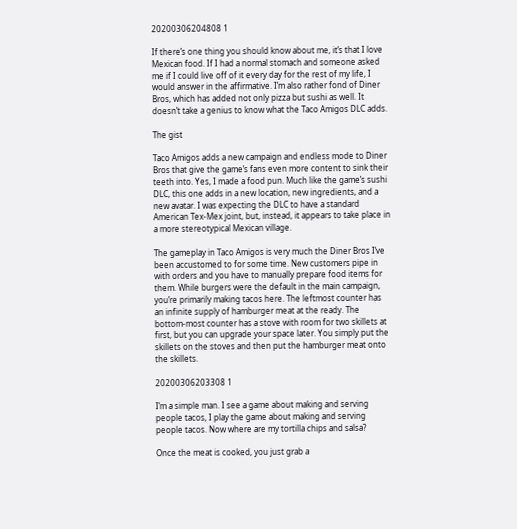20200306204808 1

If there’s one thing you should know about me, it’s that I love Mexican food. If I had a normal stomach and someone asked me if I could live off of it every day for the rest of my life, I would answer in the affirmative. I’m also rather fond of Diner Bros, which has added not only pizza but sushi as well. It doesn’t take a genius to know what the Taco Amigos DLC adds.

The gist

Taco Amigos adds a new campaign and endless mode to Diner Bros that give the game’s fans even more content to sink their teeth into. Yes, I made a food pun. Much like the game’s sushi DLC, this one adds in a new location, new ingredients, and a new avatar. I was expecting the DLC to have a standard American Tex-Mex joint, but, instead, it appears to take place in a more stereotypical Mexican village.

The gameplay in Taco Amigos is very much the Diner Bros I’ve been accustomed to for some time. New customers pipe in with orders and you have to manually prepare food items for them. While burgers were the default in the main campaign, you’re primarily making tacos here. The leftmost counter has an infinite supply of hamburger meat at the ready. The bottom-most counter has a stove with room for two skillets at first, but you can upgrade your space later. You simply put the skillets on the stoves and then put the hamburger meat onto the skillets.

20200306203308 1

I’m a simple man. I see a game about making and serving people tacos, I play the game about making and serving people tacos. Now where are my tortilla chips and salsa?

Once the meat is cooked, you just grab a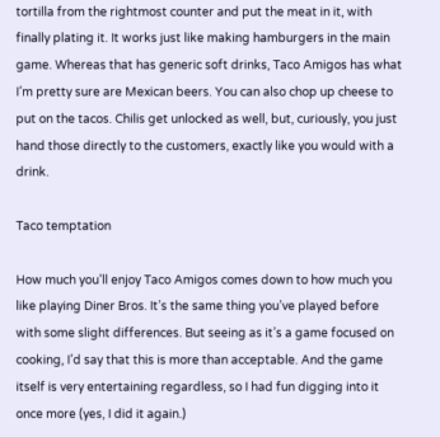tortilla from the rightmost counter and put the meat in it, with finally plating it. It works just like making hamburgers in the main game. Whereas that has generic soft drinks, Taco Amigos has what I’m pretty sure are Mexican beers. You can also chop up cheese to put on the tacos. Chilis get unlocked as well, but, curiously, you just hand those directly to the customers, exactly like you would with a drink.

Taco temptation

How much you’ll enjoy Taco Amigos comes down to how much you like playing Diner Bros. It’s the same thing you’ve played before with some slight differences. But seeing as it’s a game focused on cooking, I’d say that this is more than acceptable. And the game itself is very entertaining regardless, so I had fun digging into it once more (yes, I did it again.)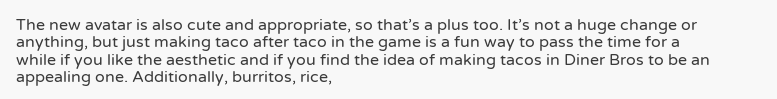The new avatar is also cute and appropriate, so that’s a plus too. It’s not a huge change or anything, but just making taco after taco in the game is a fun way to pass the time for a while if you like the aesthetic and if you find the idea of making tacos in Diner Bros to be an appealing one. Additionally, burritos, rice,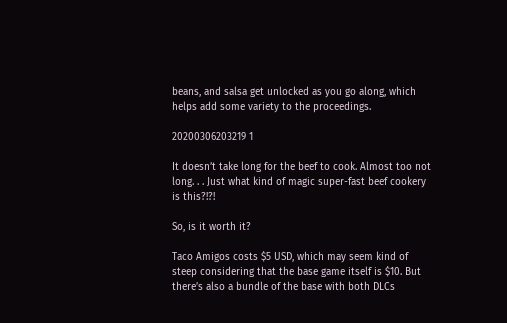beans, and salsa get unlocked as you go along, which helps add some variety to the proceedings.

20200306203219 1

It doesn’t take long for the beef to cook. Almost too not long. . . Just what kind of magic super-fast beef cookery is this?!?!

So, is it worth it?

Taco Amigos costs $5 USD, which may seem kind of steep considering that the base game itself is $10. But there’s also a bundle of the base with both DLCs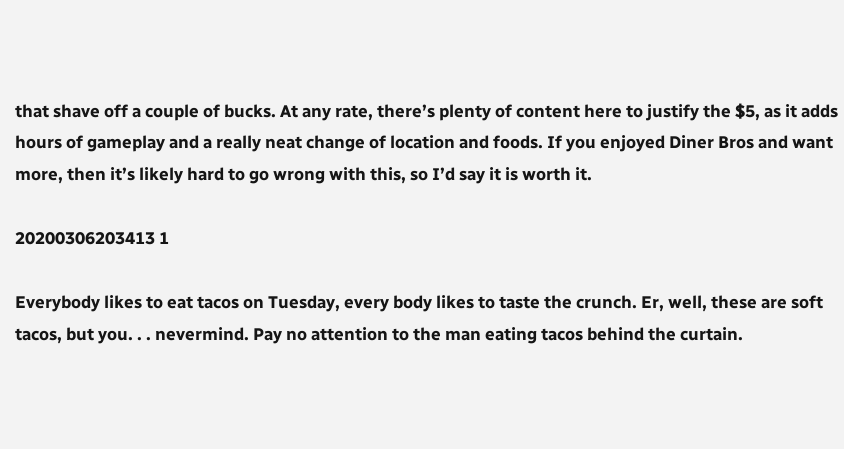that shave off a couple of bucks. At any rate, there’s plenty of content here to justify the $5, as it adds hours of gameplay and a really neat change of location and foods. If you enjoyed Diner Bros and want more, then it’s likely hard to go wrong with this, so I’d say it is worth it.

20200306203413 1

Everybody likes to eat tacos on Tuesday, every body likes to taste the crunch. Er, well, these are soft tacos, but you. . . nevermind. Pay no attention to the man eating tacos behind the curtain.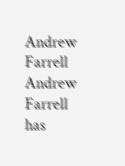Andrew Farrell
Andrew Farrell has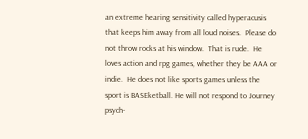an extreme hearing sensitivity called hyperacusis that keeps him away from all loud noises.  Please do not throw rocks at his window.  That is rude.  He loves action and rpg games, whether they be AAA or indie.  He does not like sports games unless the sport is BASEketball. He will not respond to Journey psych-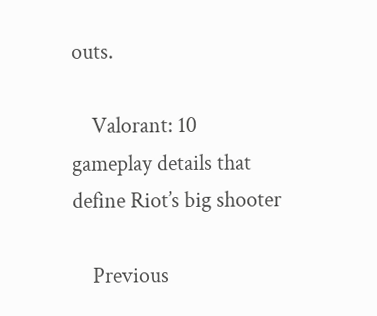outs.

    Valorant: 10 gameplay details that define Riot’s big shooter

    Previous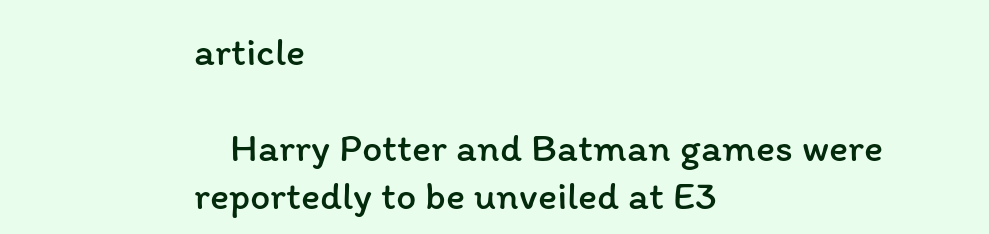article

    Harry Potter and Batman games were reportedly to be unveiled at E3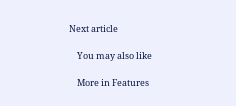Next article

    You may also like

    More in Features